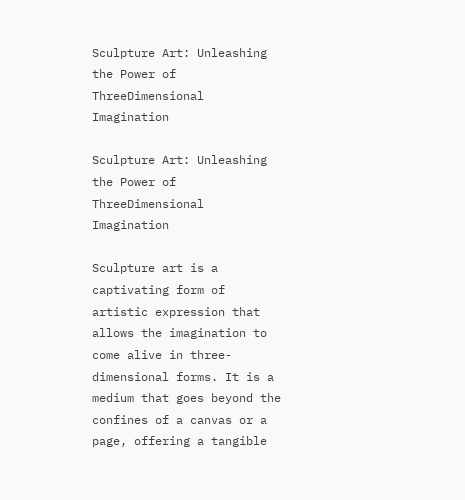Sculpture Art: Unleashing the Power of ThreeDimensional Imagination

Sculpture Art: Unleashing the Power of ThreeDimensional Imagination

Sculpture art is a captivating form of artistic expression that allows the imagination to come alive in three-dimensional forms. It is a medium that goes beyond the confines of a canvas or a page, offering a tangible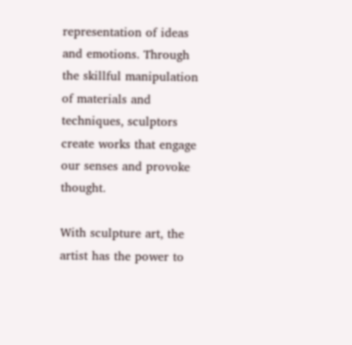representation of ideas and emotions. Through the skillful manipulation of materials and techniques, sculptors create works that engage our senses and provoke thought.

With sculpture art, the artist has the power to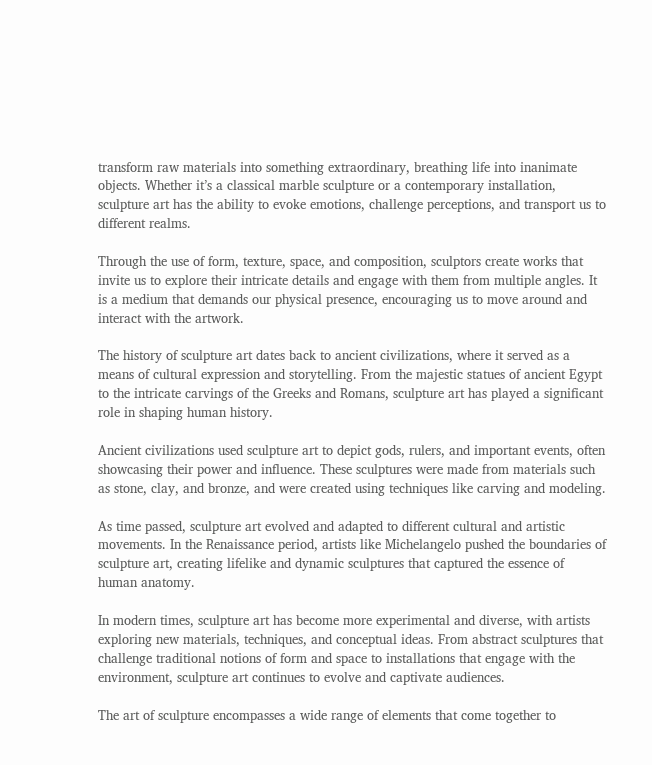transform raw materials into something extraordinary, breathing life into inanimate objects. Whether it’s a classical marble sculpture or a contemporary installation, sculpture art has the ability to evoke emotions, challenge perceptions, and transport us to different realms.

Through the use of form, texture, space, and composition, sculptors create works that invite us to explore their intricate details and engage with them from multiple angles. It is a medium that demands our physical presence, encouraging us to move around and interact with the artwork.

The history of sculpture art dates back to ancient civilizations, where it served as a means of cultural expression and storytelling. From the majestic statues of ancient Egypt to the intricate carvings of the Greeks and Romans, sculpture art has played a significant role in shaping human history.

Ancient civilizations used sculpture art to depict gods, rulers, and important events, often showcasing their power and influence. These sculptures were made from materials such as stone, clay, and bronze, and were created using techniques like carving and modeling.

As time passed, sculpture art evolved and adapted to different cultural and artistic movements. In the Renaissance period, artists like Michelangelo pushed the boundaries of sculpture art, creating lifelike and dynamic sculptures that captured the essence of human anatomy.

In modern times, sculpture art has become more experimental and diverse, with artists exploring new materials, techniques, and conceptual ideas. From abstract sculptures that challenge traditional notions of form and space to installations that engage with the environment, sculpture art continues to evolve and captivate audiences.

The art of sculpture encompasses a wide range of elements that come together to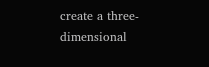create a three-dimensional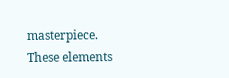masterpiece. These elements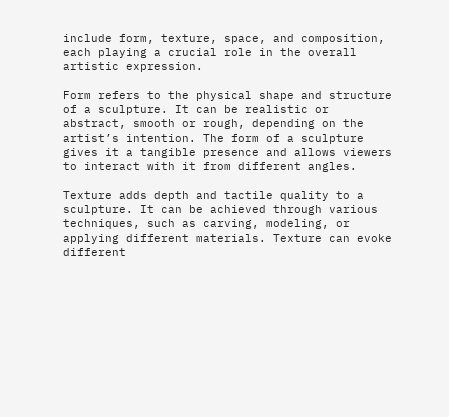include form, texture, space, and composition, each playing a crucial role in the overall artistic expression.

Form refers to the physical shape and structure of a sculpture. It can be realistic or abstract, smooth or rough, depending on the artist’s intention. The form of a sculpture gives it a tangible presence and allows viewers to interact with it from different angles.

Texture adds depth and tactile quality to a sculpture. It can be achieved through various techniques, such as carving, modeling, or applying different materials. Texture can evoke different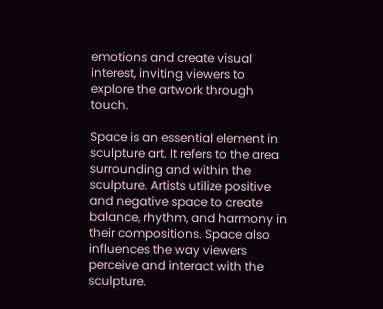emotions and create visual interest, inviting viewers to explore the artwork through touch.

Space is an essential element in sculpture art. It refers to the area surrounding and within the sculpture. Artists utilize positive and negative space to create balance, rhythm, and harmony in their compositions. Space also influences the way viewers perceive and interact with the sculpture.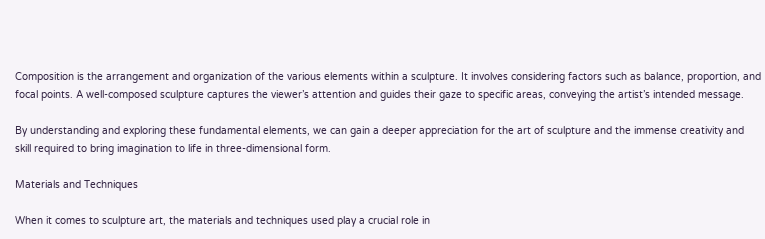Composition is the arrangement and organization of the various elements within a sculpture. It involves considering factors such as balance, proportion, and focal points. A well-composed sculpture captures the viewer’s attention and guides their gaze to specific areas, conveying the artist’s intended message.

By understanding and exploring these fundamental elements, we can gain a deeper appreciation for the art of sculpture and the immense creativity and skill required to bring imagination to life in three-dimensional form.

Materials and Techniques

When it comes to sculpture art, the materials and techniques used play a crucial role in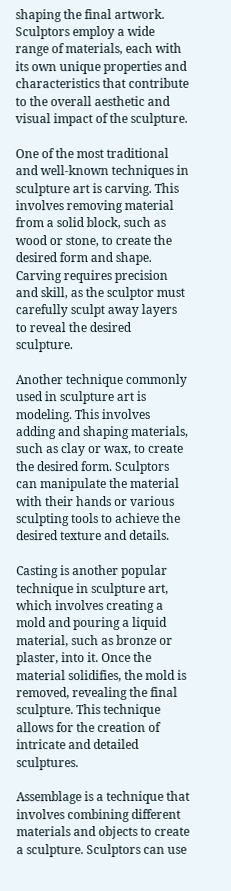shaping the final artwork. Sculptors employ a wide range of materials, each with its own unique properties and characteristics that contribute to the overall aesthetic and visual impact of the sculpture.

One of the most traditional and well-known techniques in sculpture art is carving. This involves removing material from a solid block, such as wood or stone, to create the desired form and shape. Carving requires precision and skill, as the sculptor must carefully sculpt away layers to reveal the desired sculpture.

Another technique commonly used in sculpture art is modeling. This involves adding and shaping materials, such as clay or wax, to create the desired form. Sculptors can manipulate the material with their hands or various sculpting tools to achieve the desired texture and details.

Casting is another popular technique in sculpture art, which involves creating a mold and pouring a liquid material, such as bronze or plaster, into it. Once the material solidifies, the mold is removed, revealing the final sculpture. This technique allows for the creation of intricate and detailed sculptures.

Assemblage is a technique that involves combining different materials and objects to create a sculpture. Sculptors can use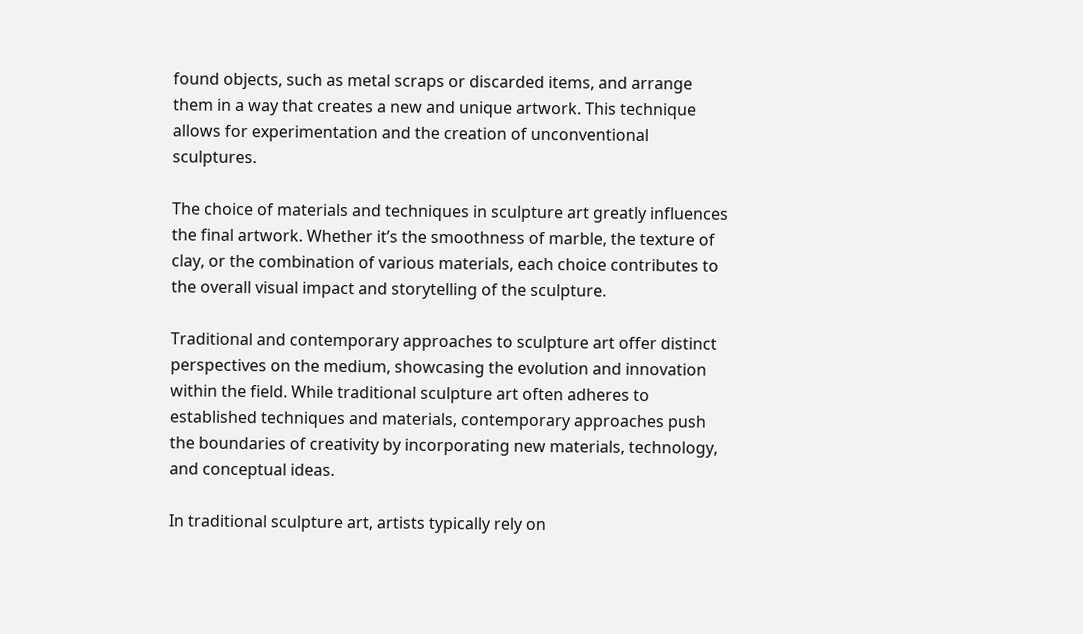found objects, such as metal scraps or discarded items, and arrange them in a way that creates a new and unique artwork. This technique allows for experimentation and the creation of unconventional sculptures.

The choice of materials and techniques in sculpture art greatly influences the final artwork. Whether it’s the smoothness of marble, the texture of clay, or the combination of various materials, each choice contributes to the overall visual impact and storytelling of the sculpture.

Traditional and contemporary approaches to sculpture art offer distinct perspectives on the medium, showcasing the evolution and innovation within the field. While traditional sculpture art often adheres to established techniques and materials, contemporary approaches push the boundaries of creativity by incorporating new materials, technology, and conceptual ideas.

In traditional sculpture art, artists typically rely on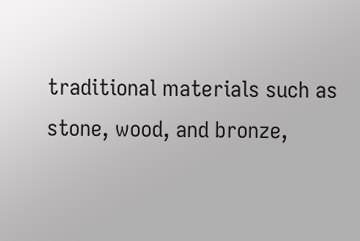traditional materials such as stone, wood, and bronze,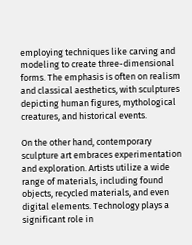employing techniques like carving and modeling to create three-dimensional forms. The emphasis is often on realism and classical aesthetics, with sculptures depicting human figures, mythological creatures, and historical events.

On the other hand, contemporary sculpture art embraces experimentation and exploration. Artists utilize a wide range of materials, including found objects, recycled materials, and even digital elements. Technology plays a significant role in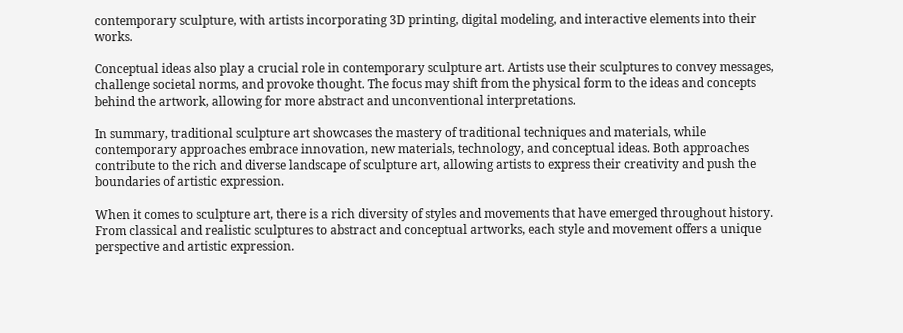contemporary sculpture, with artists incorporating 3D printing, digital modeling, and interactive elements into their works.

Conceptual ideas also play a crucial role in contemporary sculpture art. Artists use their sculptures to convey messages, challenge societal norms, and provoke thought. The focus may shift from the physical form to the ideas and concepts behind the artwork, allowing for more abstract and unconventional interpretations.

In summary, traditional sculpture art showcases the mastery of traditional techniques and materials, while contemporary approaches embrace innovation, new materials, technology, and conceptual ideas. Both approaches contribute to the rich and diverse landscape of sculpture art, allowing artists to express their creativity and push the boundaries of artistic expression.

When it comes to sculpture art, there is a rich diversity of styles and movements that have emerged throughout history. From classical and realistic sculptures to abstract and conceptual artworks, each style and movement offers a unique perspective and artistic expression.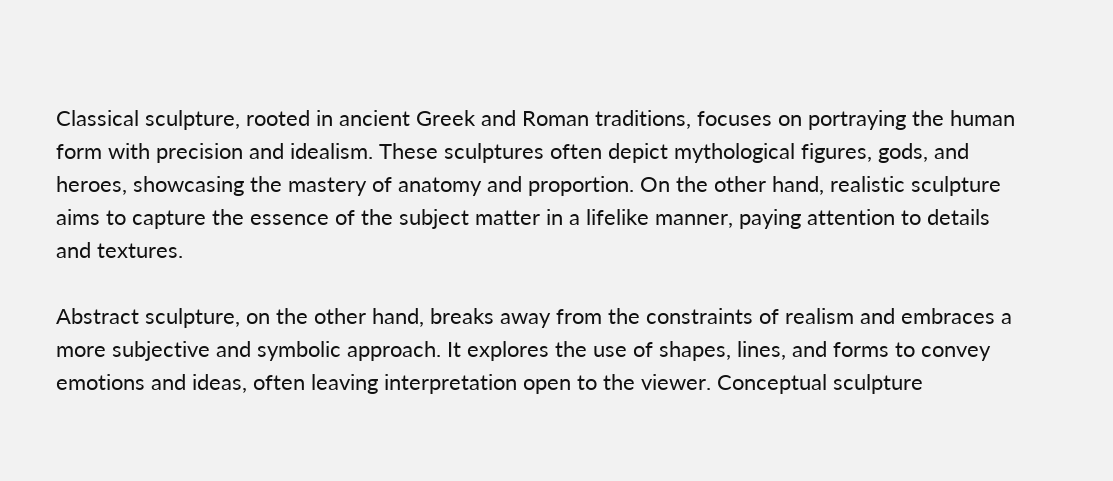Classical sculpture, rooted in ancient Greek and Roman traditions, focuses on portraying the human form with precision and idealism. These sculptures often depict mythological figures, gods, and heroes, showcasing the mastery of anatomy and proportion. On the other hand, realistic sculpture aims to capture the essence of the subject matter in a lifelike manner, paying attention to details and textures.

Abstract sculpture, on the other hand, breaks away from the constraints of realism and embraces a more subjective and symbolic approach. It explores the use of shapes, lines, and forms to convey emotions and ideas, often leaving interpretation open to the viewer. Conceptual sculpture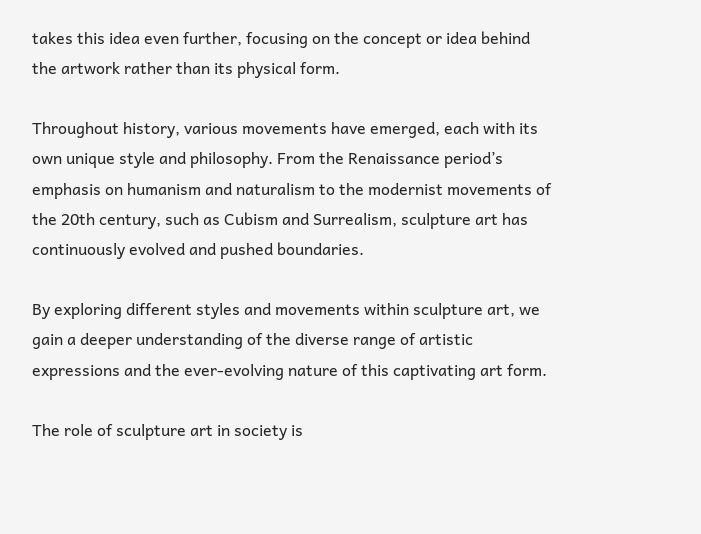takes this idea even further, focusing on the concept or idea behind the artwork rather than its physical form.

Throughout history, various movements have emerged, each with its own unique style and philosophy. From the Renaissance period’s emphasis on humanism and naturalism to the modernist movements of the 20th century, such as Cubism and Surrealism, sculpture art has continuously evolved and pushed boundaries.

By exploring different styles and movements within sculpture art, we gain a deeper understanding of the diverse range of artistic expressions and the ever-evolving nature of this captivating art form.

The role of sculpture art in society is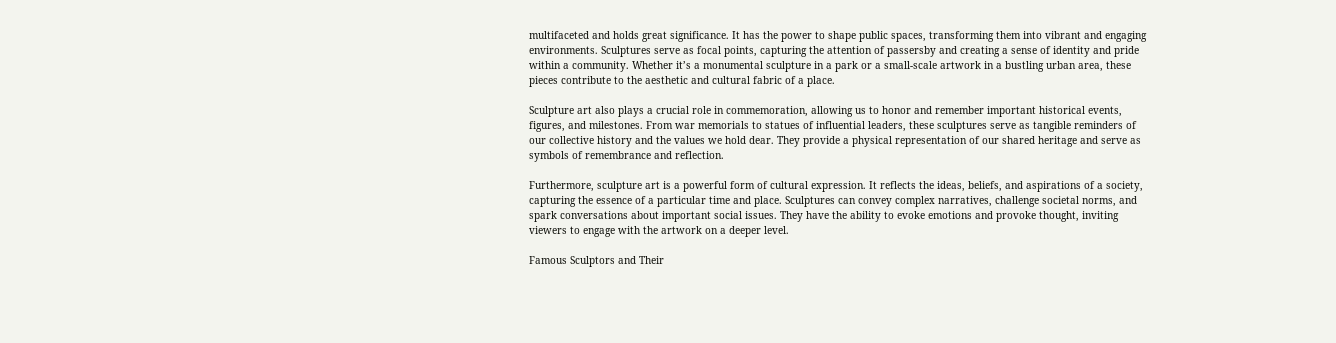multifaceted and holds great significance. It has the power to shape public spaces, transforming them into vibrant and engaging environments. Sculptures serve as focal points, capturing the attention of passersby and creating a sense of identity and pride within a community. Whether it’s a monumental sculpture in a park or a small-scale artwork in a bustling urban area, these pieces contribute to the aesthetic and cultural fabric of a place.

Sculpture art also plays a crucial role in commemoration, allowing us to honor and remember important historical events, figures, and milestones. From war memorials to statues of influential leaders, these sculptures serve as tangible reminders of our collective history and the values we hold dear. They provide a physical representation of our shared heritage and serve as symbols of remembrance and reflection.

Furthermore, sculpture art is a powerful form of cultural expression. It reflects the ideas, beliefs, and aspirations of a society, capturing the essence of a particular time and place. Sculptures can convey complex narratives, challenge societal norms, and spark conversations about important social issues. They have the ability to evoke emotions and provoke thought, inviting viewers to engage with the artwork on a deeper level.

Famous Sculptors and Their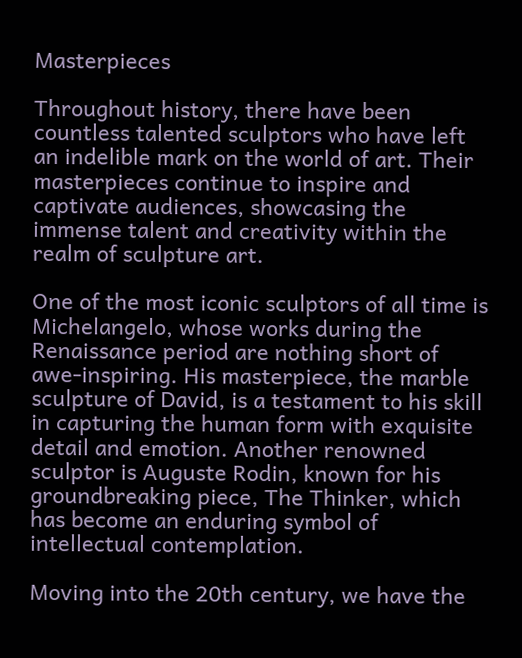Masterpieces

Throughout history, there have been countless talented sculptors who have left an indelible mark on the world of art. Their masterpieces continue to inspire and captivate audiences, showcasing the immense talent and creativity within the realm of sculpture art.

One of the most iconic sculptors of all time is Michelangelo, whose works during the Renaissance period are nothing short of awe-inspiring. His masterpiece, the marble sculpture of David, is a testament to his skill in capturing the human form with exquisite detail and emotion. Another renowned sculptor is Auguste Rodin, known for his groundbreaking piece, The Thinker, which has become an enduring symbol of intellectual contemplation.

Moving into the 20th century, we have the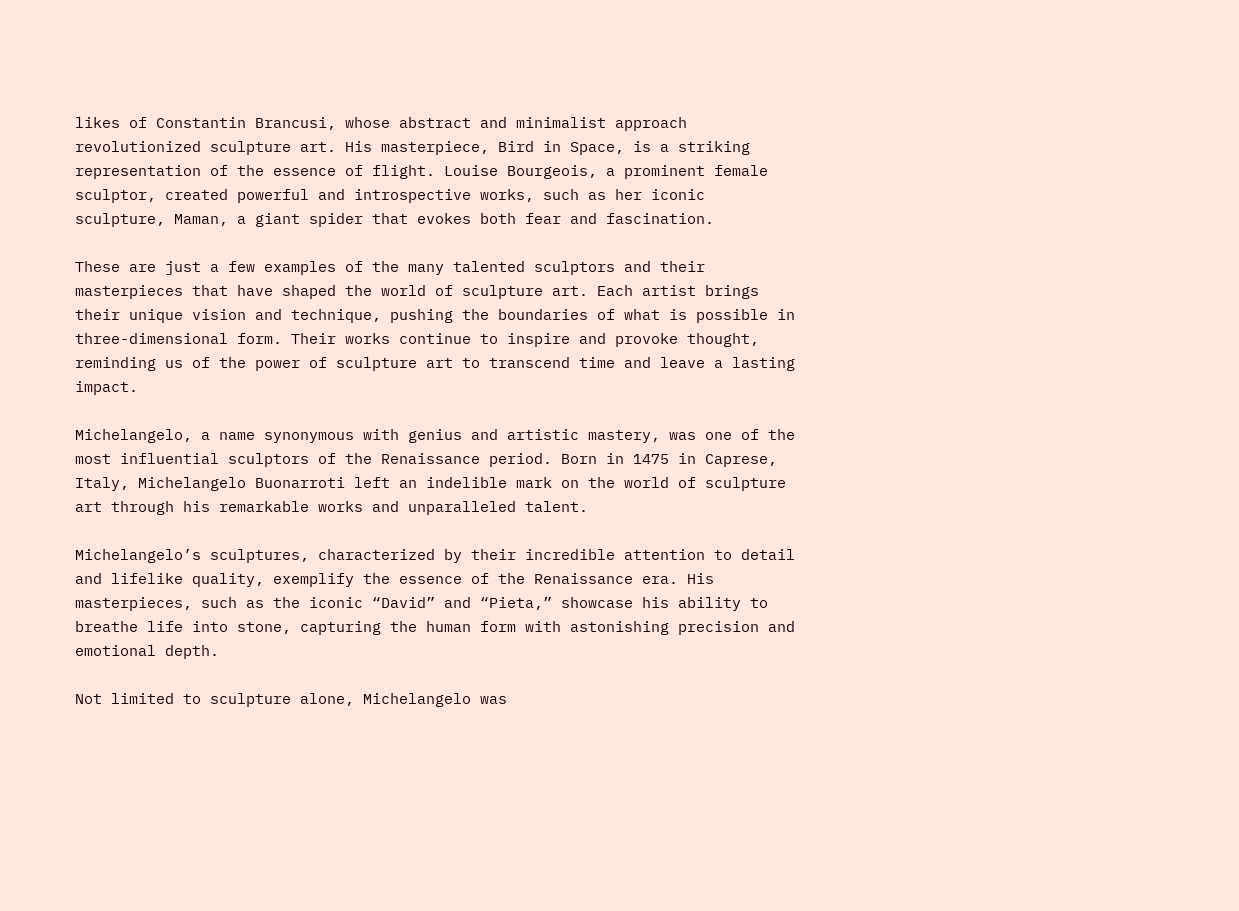likes of Constantin Brancusi, whose abstract and minimalist approach revolutionized sculpture art. His masterpiece, Bird in Space, is a striking representation of the essence of flight. Louise Bourgeois, a prominent female sculptor, created powerful and introspective works, such as her iconic sculpture, Maman, a giant spider that evokes both fear and fascination.

These are just a few examples of the many talented sculptors and their masterpieces that have shaped the world of sculpture art. Each artist brings their unique vision and technique, pushing the boundaries of what is possible in three-dimensional form. Their works continue to inspire and provoke thought, reminding us of the power of sculpture art to transcend time and leave a lasting impact.

Michelangelo, a name synonymous with genius and artistic mastery, was one of the most influential sculptors of the Renaissance period. Born in 1475 in Caprese, Italy, Michelangelo Buonarroti left an indelible mark on the world of sculpture art through his remarkable works and unparalleled talent.

Michelangelo’s sculptures, characterized by their incredible attention to detail and lifelike quality, exemplify the essence of the Renaissance era. His masterpieces, such as the iconic “David” and “Pieta,” showcase his ability to breathe life into stone, capturing the human form with astonishing precision and emotional depth.

Not limited to sculpture alone, Michelangelo was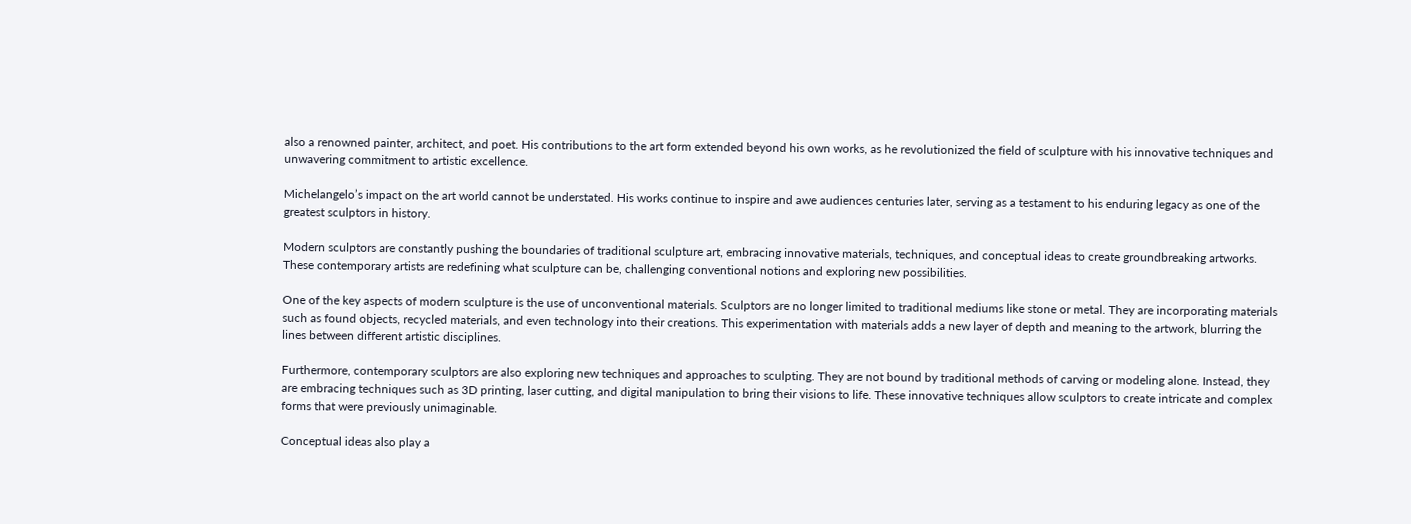also a renowned painter, architect, and poet. His contributions to the art form extended beyond his own works, as he revolutionized the field of sculpture with his innovative techniques and unwavering commitment to artistic excellence.

Michelangelo’s impact on the art world cannot be understated. His works continue to inspire and awe audiences centuries later, serving as a testament to his enduring legacy as one of the greatest sculptors in history.

Modern sculptors are constantly pushing the boundaries of traditional sculpture art, embracing innovative materials, techniques, and conceptual ideas to create groundbreaking artworks. These contemporary artists are redefining what sculpture can be, challenging conventional notions and exploring new possibilities.

One of the key aspects of modern sculpture is the use of unconventional materials. Sculptors are no longer limited to traditional mediums like stone or metal. They are incorporating materials such as found objects, recycled materials, and even technology into their creations. This experimentation with materials adds a new layer of depth and meaning to the artwork, blurring the lines between different artistic disciplines.

Furthermore, contemporary sculptors are also exploring new techniques and approaches to sculpting. They are not bound by traditional methods of carving or modeling alone. Instead, they are embracing techniques such as 3D printing, laser cutting, and digital manipulation to bring their visions to life. These innovative techniques allow sculptors to create intricate and complex forms that were previously unimaginable.

Conceptual ideas also play a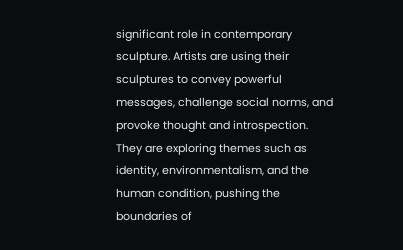significant role in contemporary sculpture. Artists are using their sculptures to convey powerful messages, challenge social norms, and provoke thought and introspection. They are exploring themes such as identity, environmentalism, and the human condition, pushing the boundaries of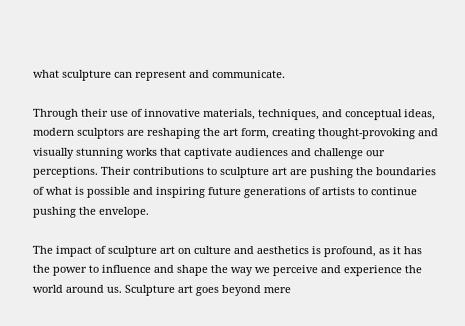what sculpture can represent and communicate.

Through their use of innovative materials, techniques, and conceptual ideas, modern sculptors are reshaping the art form, creating thought-provoking and visually stunning works that captivate audiences and challenge our perceptions. Their contributions to sculpture art are pushing the boundaries of what is possible and inspiring future generations of artists to continue pushing the envelope.

The impact of sculpture art on culture and aesthetics is profound, as it has the power to influence and shape the way we perceive and experience the world around us. Sculpture art goes beyond mere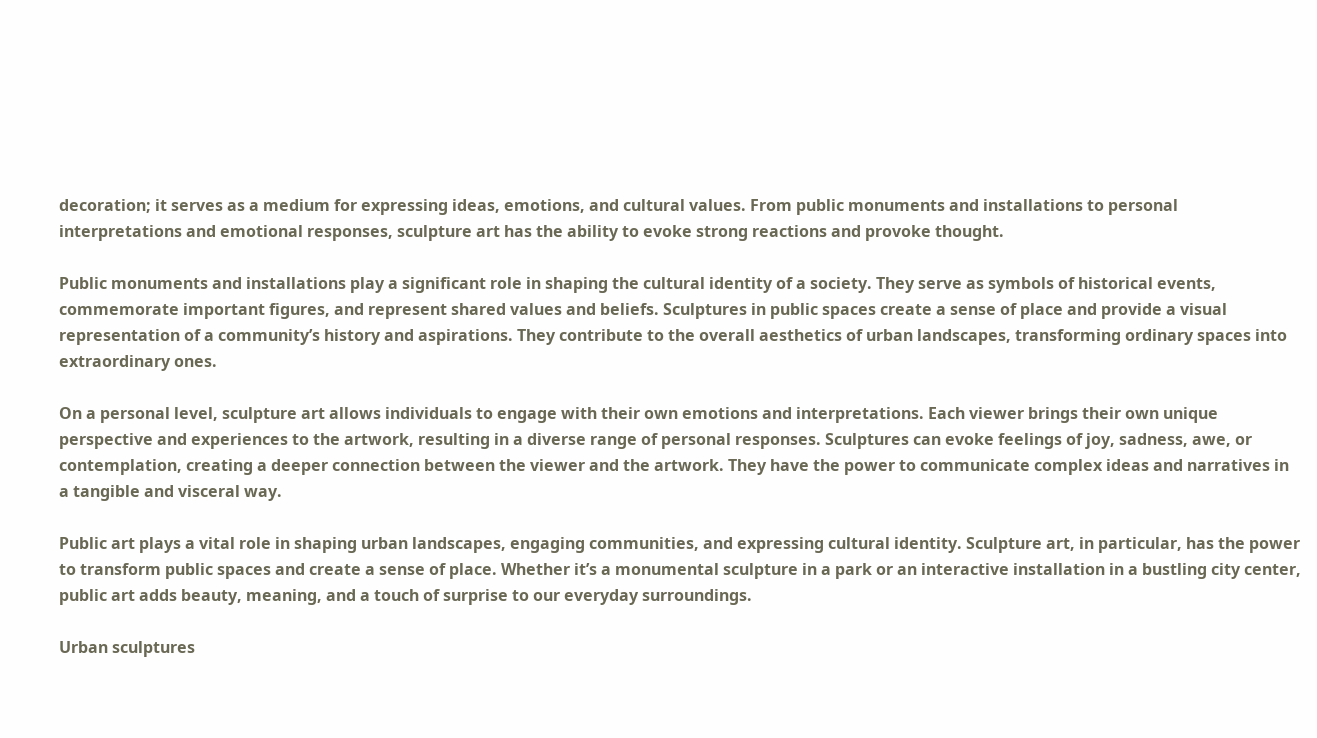decoration; it serves as a medium for expressing ideas, emotions, and cultural values. From public monuments and installations to personal interpretations and emotional responses, sculpture art has the ability to evoke strong reactions and provoke thought.

Public monuments and installations play a significant role in shaping the cultural identity of a society. They serve as symbols of historical events, commemorate important figures, and represent shared values and beliefs. Sculptures in public spaces create a sense of place and provide a visual representation of a community’s history and aspirations. They contribute to the overall aesthetics of urban landscapes, transforming ordinary spaces into extraordinary ones.

On a personal level, sculpture art allows individuals to engage with their own emotions and interpretations. Each viewer brings their own unique perspective and experiences to the artwork, resulting in a diverse range of personal responses. Sculptures can evoke feelings of joy, sadness, awe, or contemplation, creating a deeper connection between the viewer and the artwork. They have the power to communicate complex ideas and narratives in a tangible and visceral way.

Public art plays a vital role in shaping urban landscapes, engaging communities, and expressing cultural identity. Sculpture art, in particular, has the power to transform public spaces and create a sense of place. Whether it’s a monumental sculpture in a park or an interactive installation in a bustling city center, public art adds beauty, meaning, and a touch of surprise to our everyday surroundings.

Urban sculptures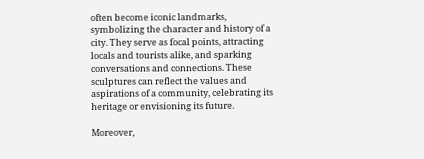often become iconic landmarks, symbolizing the character and history of a city. They serve as focal points, attracting locals and tourists alike, and sparking conversations and connections. These sculptures can reflect the values and aspirations of a community, celebrating its heritage or envisioning its future.

Moreover,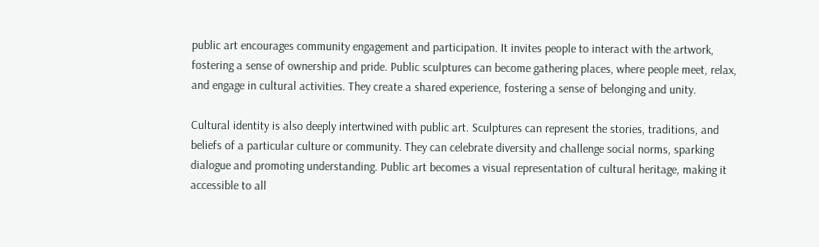public art encourages community engagement and participation. It invites people to interact with the artwork, fostering a sense of ownership and pride. Public sculptures can become gathering places, where people meet, relax, and engage in cultural activities. They create a shared experience, fostering a sense of belonging and unity.

Cultural identity is also deeply intertwined with public art. Sculptures can represent the stories, traditions, and beliefs of a particular culture or community. They can celebrate diversity and challenge social norms, sparking dialogue and promoting understanding. Public art becomes a visual representation of cultural heritage, making it accessible to all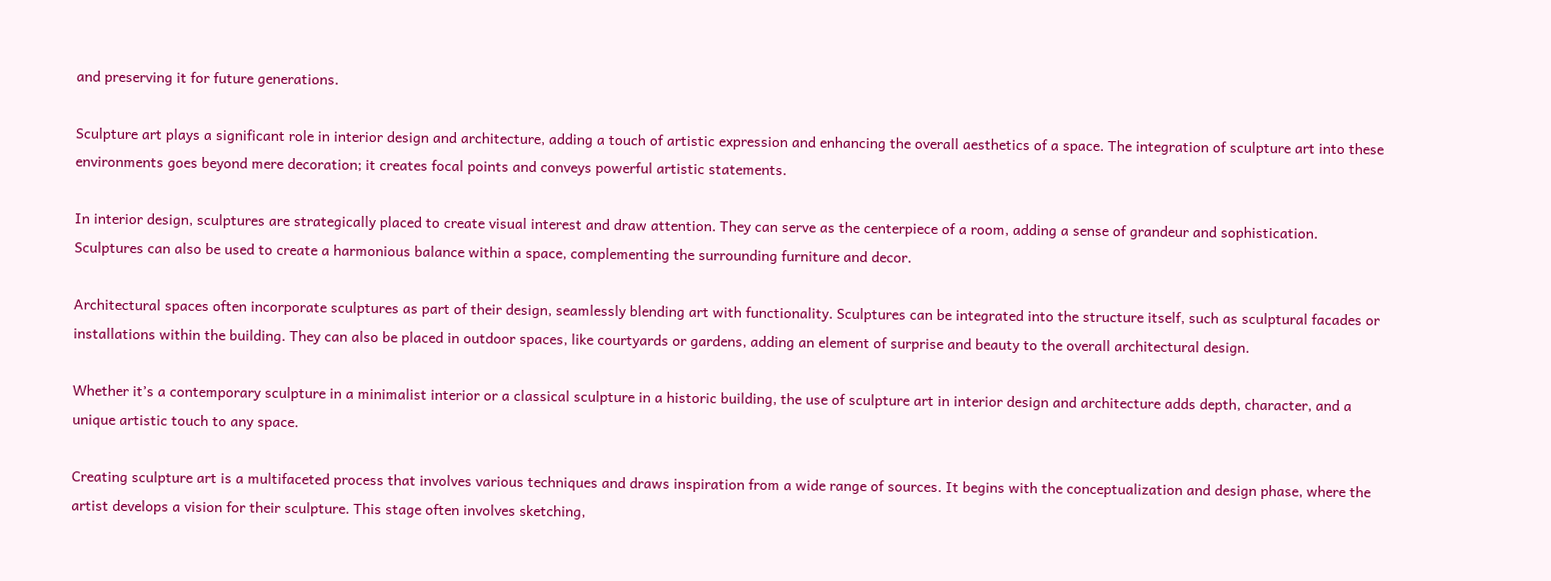and preserving it for future generations.

Sculpture art plays a significant role in interior design and architecture, adding a touch of artistic expression and enhancing the overall aesthetics of a space. The integration of sculpture art into these environments goes beyond mere decoration; it creates focal points and conveys powerful artistic statements.

In interior design, sculptures are strategically placed to create visual interest and draw attention. They can serve as the centerpiece of a room, adding a sense of grandeur and sophistication. Sculptures can also be used to create a harmonious balance within a space, complementing the surrounding furniture and decor.

Architectural spaces often incorporate sculptures as part of their design, seamlessly blending art with functionality. Sculptures can be integrated into the structure itself, such as sculptural facades or installations within the building. They can also be placed in outdoor spaces, like courtyards or gardens, adding an element of surprise and beauty to the overall architectural design.

Whether it’s a contemporary sculpture in a minimalist interior or a classical sculpture in a historic building, the use of sculpture art in interior design and architecture adds depth, character, and a unique artistic touch to any space.

Creating sculpture art is a multifaceted process that involves various techniques and draws inspiration from a wide range of sources. It begins with the conceptualization and design phase, where the artist develops a vision for their sculpture. This stage often involves sketching,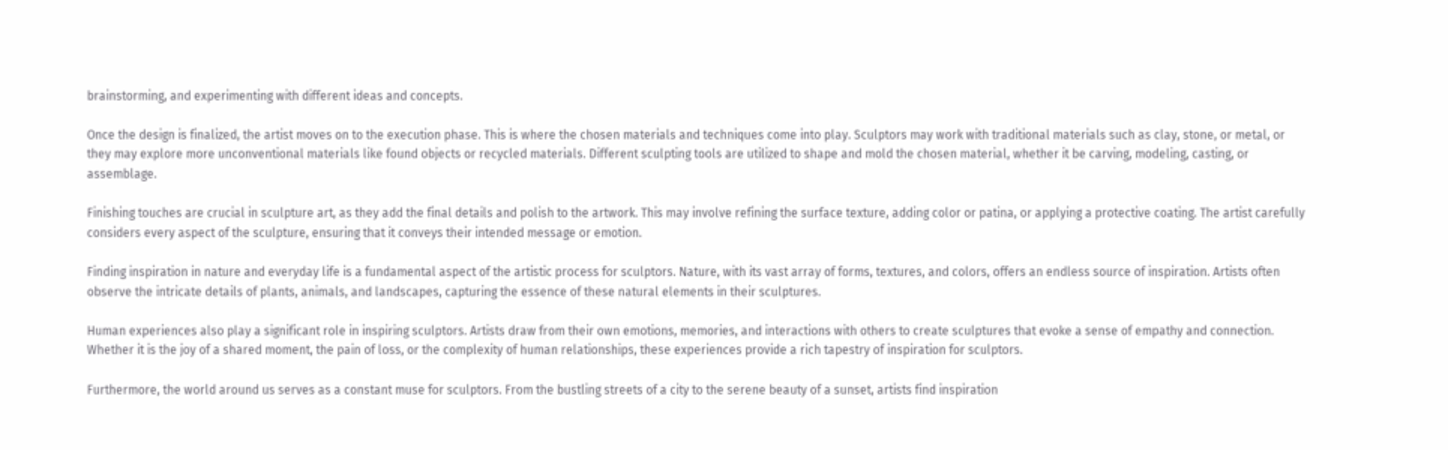brainstorming, and experimenting with different ideas and concepts.

Once the design is finalized, the artist moves on to the execution phase. This is where the chosen materials and techniques come into play. Sculptors may work with traditional materials such as clay, stone, or metal, or they may explore more unconventional materials like found objects or recycled materials. Different sculpting tools are utilized to shape and mold the chosen material, whether it be carving, modeling, casting, or assemblage.

Finishing touches are crucial in sculpture art, as they add the final details and polish to the artwork. This may involve refining the surface texture, adding color or patina, or applying a protective coating. The artist carefully considers every aspect of the sculpture, ensuring that it conveys their intended message or emotion.

Finding inspiration in nature and everyday life is a fundamental aspect of the artistic process for sculptors. Nature, with its vast array of forms, textures, and colors, offers an endless source of inspiration. Artists often observe the intricate details of plants, animals, and landscapes, capturing the essence of these natural elements in their sculptures.

Human experiences also play a significant role in inspiring sculptors. Artists draw from their own emotions, memories, and interactions with others to create sculptures that evoke a sense of empathy and connection. Whether it is the joy of a shared moment, the pain of loss, or the complexity of human relationships, these experiences provide a rich tapestry of inspiration for sculptors.

Furthermore, the world around us serves as a constant muse for sculptors. From the bustling streets of a city to the serene beauty of a sunset, artists find inspiration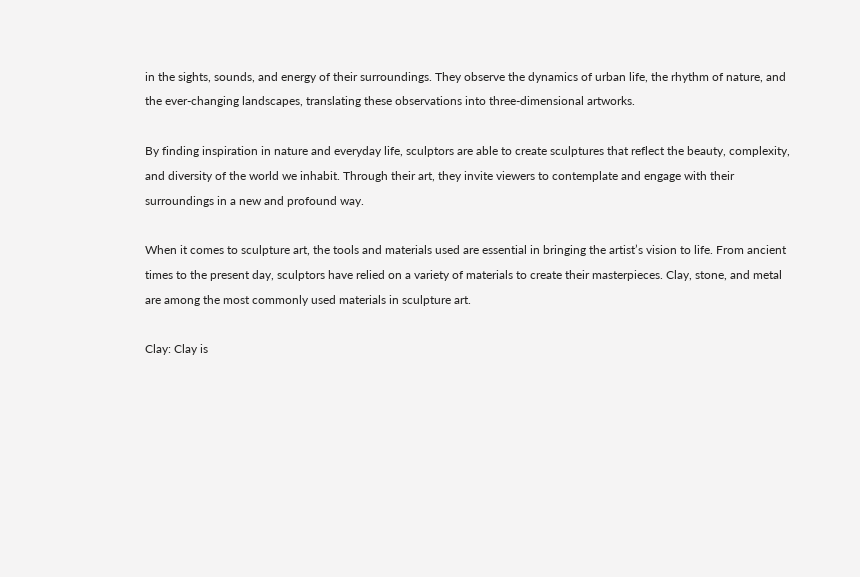in the sights, sounds, and energy of their surroundings. They observe the dynamics of urban life, the rhythm of nature, and the ever-changing landscapes, translating these observations into three-dimensional artworks.

By finding inspiration in nature and everyday life, sculptors are able to create sculptures that reflect the beauty, complexity, and diversity of the world we inhabit. Through their art, they invite viewers to contemplate and engage with their surroundings in a new and profound way.

When it comes to sculpture art, the tools and materials used are essential in bringing the artist’s vision to life. From ancient times to the present day, sculptors have relied on a variety of materials to create their masterpieces. Clay, stone, and metal are among the most commonly used materials in sculpture art.

Clay: Clay is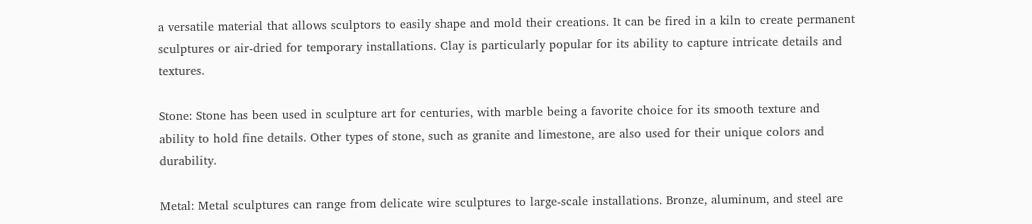a versatile material that allows sculptors to easily shape and mold their creations. It can be fired in a kiln to create permanent sculptures or air-dried for temporary installations. Clay is particularly popular for its ability to capture intricate details and textures.

Stone: Stone has been used in sculpture art for centuries, with marble being a favorite choice for its smooth texture and ability to hold fine details. Other types of stone, such as granite and limestone, are also used for their unique colors and durability.

Metal: Metal sculptures can range from delicate wire sculptures to large-scale installations. Bronze, aluminum, and steel are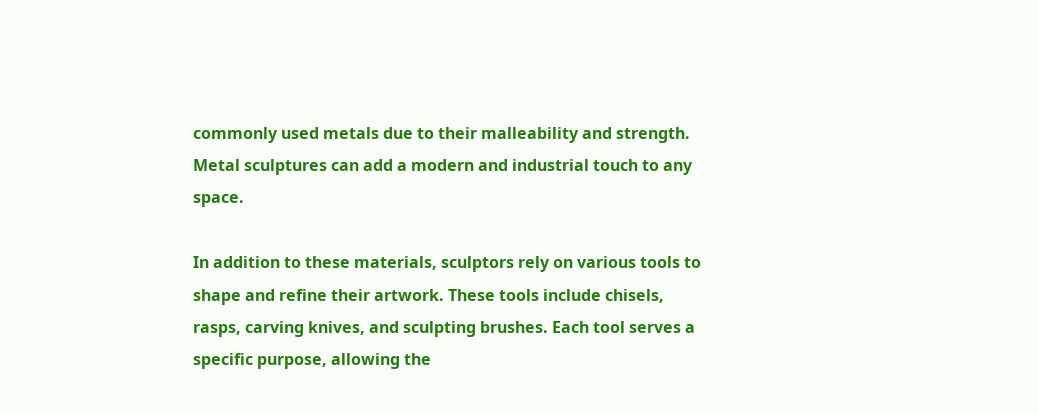commonly used metals due to their malleability and strength. Metal sculptures can add a modern and industrial touch to any space.

In addition to these materials, sculptors rely on various tools to shape and refine their artwork. These tools include chisels, rasps, carving knives, and sculpting brushes. Each tool serves a specific purpose, allowing the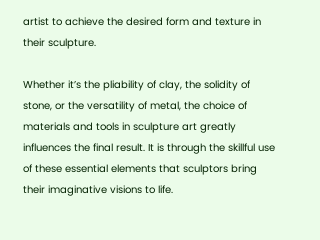artist to achieve the desired form and texture in their sculpture.

Whether it’s the pliability of clay, the solidity of stone, or the versatility of metal, the choice of materials and tools in sculpture art greatly influences the final result. It is through the skillful use of these essential elements that sculptors bring their imaginative visions to life.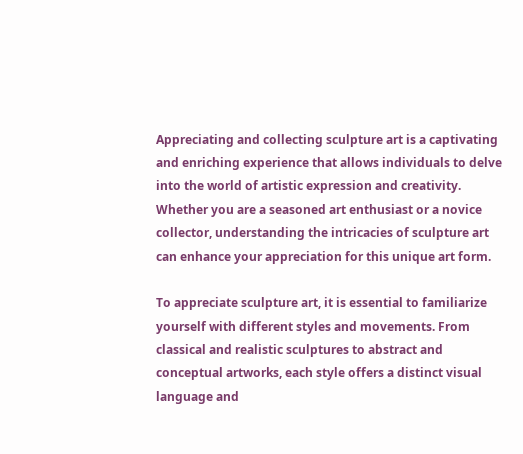Appreciating and collecting sculpture art is a captivating and enriching experience that allows individuals to delve into the world of artistic expression and creativity. Whether you are a seasoned art enthusiast or a novice collector, understanding the intricacies of sculpture art can enhance your appreciation for this unique art form.

To appreciate sculpture art, it is essential to familiarize yourself with different styles and movements. From classical and realistic sculptures to abstract and conceptual artworks, each style offers a distinct visual language and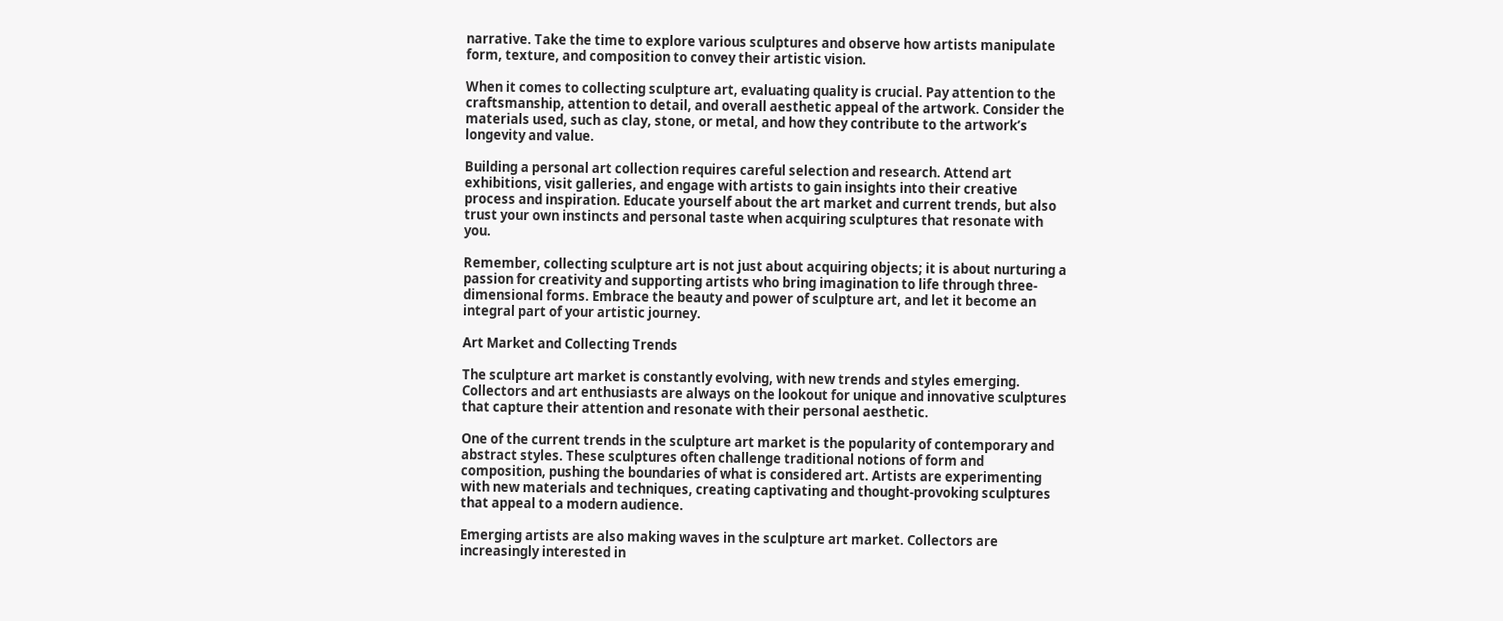narrative. Take the time to explore various sculptures and observe how artists manipulate form, texture, and composition to convey their artistic vision.

When it comes to collecting sculpture art, evaluating quality is crucial. Pay attention to the craftsmanship, attention to detail, and overall aesthetic appeal of the artwork. Consider the materials used, such as clay, stone, or metal, and how they contribute to the artwork’s longevity and value.

Building a personal art collection requires careful selection and research. Attend art exhibitions, visit galleries, and engage with artists to gain insights into their creative process and inspiration. Educate yourself about the art market and current trends, but also trust your own instincts and personal taste when acquiring sculptures that resonate with you.

Remember, collecting sculpture art is not just about acquiring objects; it is about nurturing a passion for creativity and supporting artists who bring imagination to life through three-dimensional forms. Embrace the beauty and power of sculpture art, and let it become an integral part of your artistic journey.

Art Market and Collecting Trends

The sculpture art market is constantly evolving, with new trends and styles emerging. Collectors and art enthusiasts are always on the lookout for unique and innovative sculptures that capture their attention and resonate with their personal aesthetic.

One of the current trends in the sculpture art market is the popularity of contemporary and abstract styles. These sculptures often challenge traditional notions of form and composition, pushing the boundaries of what is considered art. Artists are experimenting with new materials and techniques, creating captivating and thought-provoking sculptures that appeal to a modern audience.

Emerging artists are also making waves in the sculpture art market. Collectors are increasingly interested in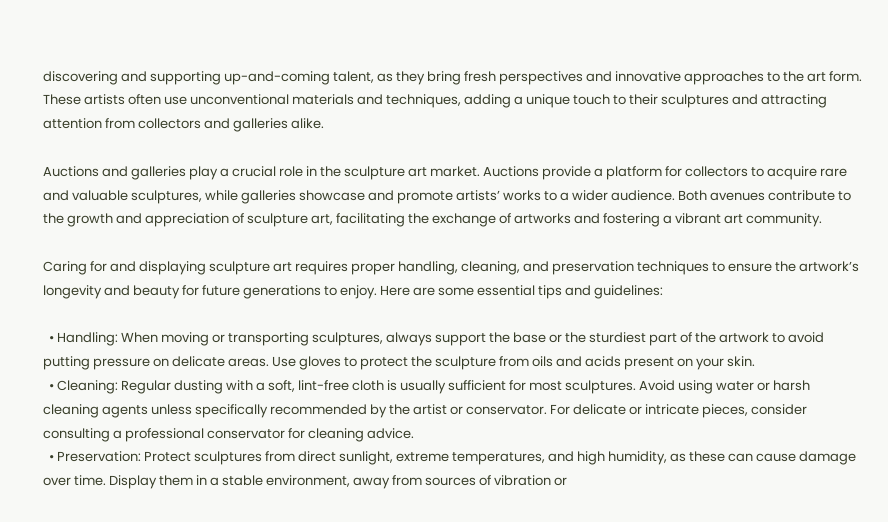discovering and supporting up-and-coming talent, as they bring fresh perspectives and innovative approaches to the art form. These artists often use unconventional materials and techniques, adding a unique touch to their sculptures and attracting attention from collectors and galleries alike.

Auctions and galleries play a crucial role in the sculpture art market. Auctions provide a platform for collectors to acquire rare and valuable sculptures, while galleries showcase and promote artists’ works to a wider audience. Both avenues contribute to the growth and appreciation of sculpture art, facilitating the exchange of artworks and fostering a vibrant art community.

Caring for and displaying sculpture art requires proper handling, cleaning, and preservation techniques to ensure the artwork’s longevity and beauty for future generations to enjoy. Here are some essential tips and guidelines:

  • Handling: When moving or transporting sculptures, always support the base or the sturdiest part of the artwork to avoid putting pressure on delicate areas. Use gloves to protect the sculpture from oils and acids present on your skin.
  • Cleaning: Regular dusting with a soft, lint-free cloth is usually sufficient for most sculptures. Avoid using water or harsh cleaning agents unless specifically recommended by the artist or conservator. For delicate or intricate pieces, consider consulting a professional conservator for cleaning advice.
  • Preservation: Protect sculptures from direct sunlight, extreme temperatures, and high humidity, as these can cause damage over time. Display them in a stable environment, away from sources of vibration or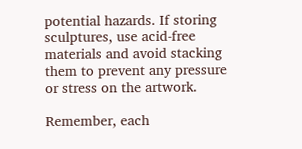potential hazards. If storing sculptures, use acid-free materials and avoid stacking them to prevent any pressure or stress on the artwork.

Remember, each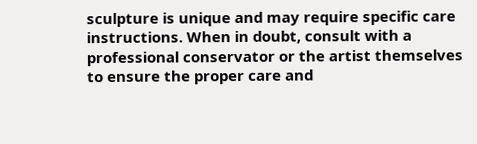sculpture is unique and may require specific care instructions. When in doubt, consult with a professional conservator or the artist themselves to ensure the proper care and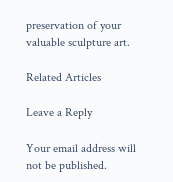preservation of your valuable sculpture art.

Related Articles

Leave a Reply

Your email address will not be published.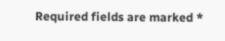Required fields are marked *